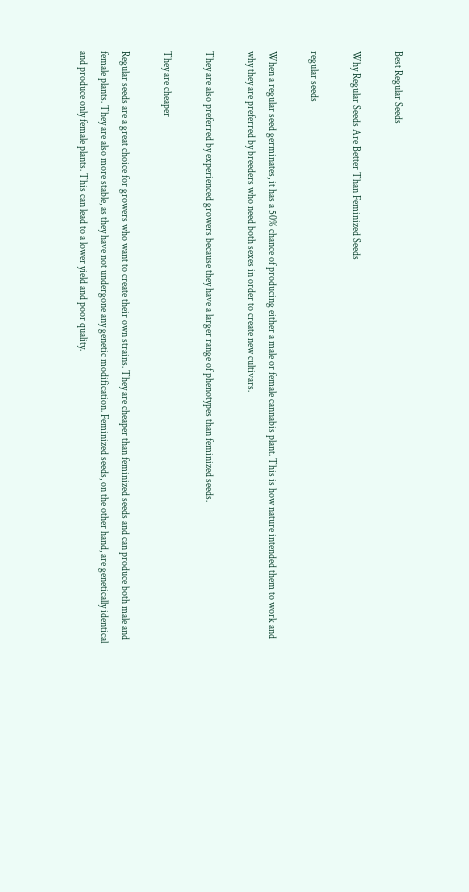Best Regular Seeds

Why Regular Seeds Are Better Than Feminized Seeds

regular seeds

When a regular seed germinates, it has a 50% chance of producing either a male or female cannabis plant. This is how nature intended them to work and why they are preferred by breeders who need both sexes in order to create new cultivars.

They are also preferred by experienced growers because they have a larger range of phenotypes than feminized seeds.

They are cheaper

Regular seeds are a great choice for growers who want to create their own strains. They are cheaper than feminized seeds and can produce both male and female plants. They are also more stable, as they have not undergone any genetic modification. Feminized seeds, on the other hand, are genetically identical and produce only female plants. This can lead to a lower yield and poor quality.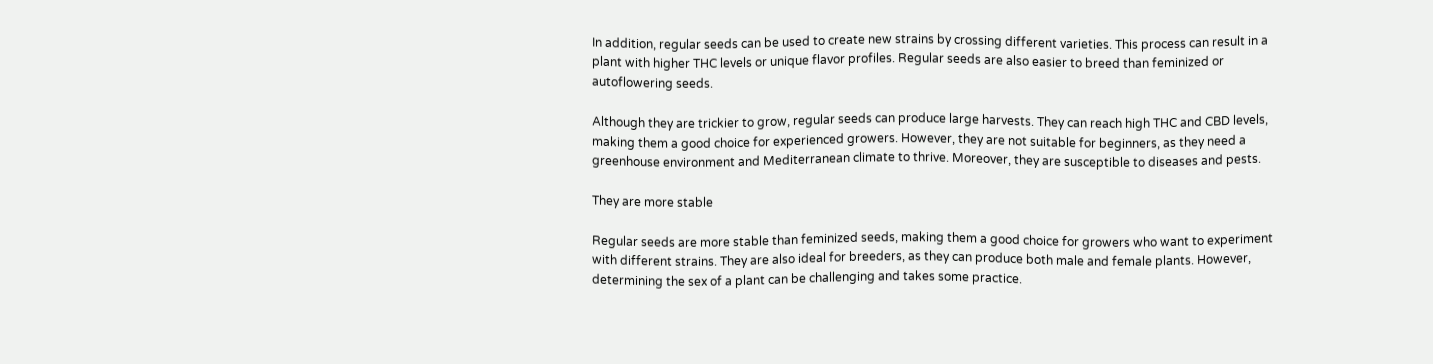In addition, regular seeds can be used to create new strains by crossing different varieties. This process can result in a plant with higher THC levels or unique flavor profiles. Regular seeds are also easier to breed than feminized or autoflowering seeds.

Although they are trickier to grow, regular seeds can produce large harvests. They can reach high THC and CBD levels, making them a good choice for experienced growers. However, they are not suitable for beginners, as they need a greenhouse environment and Mediterranean climate to thrive. Moreover, they are susceptible to diseases and pests.

They are more stable

Regular seeds are more stable than feminized seeds, making them a good choice for growers who want to experiment with different strains. They are also ideal for breeders, as they can produce both male and female plants. However, determining the sex of a plant can be challenging and takes some practice.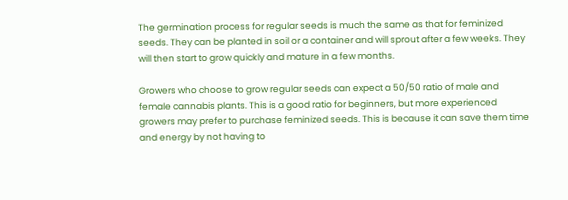The germination process for regular seeds is much the same as that for feminized seeds. They can be planted in soil or a container and will sprout after a few weeks. They will then start to grow quickly and mature in a few months.

Growers who choose to grow regular seeds can expect a 50/50 ratio of male and female cannabis plants. This is a good ratio for beginners, but more experienced growers may prefer to purchase feminized seeds. This is because it can save them time and energy by not having to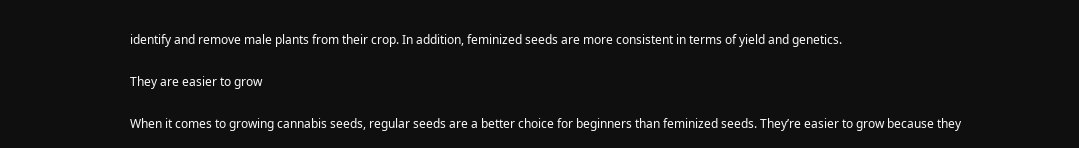identify and remove male plants from their crop. In addition, feminized seeds are more consistent in terms of yield and genetics.

They are easier to grow

When it comes to growing cannabis seeds, regular seeds are a better choice for beginners than feminized seeds. They’re easier to grow because they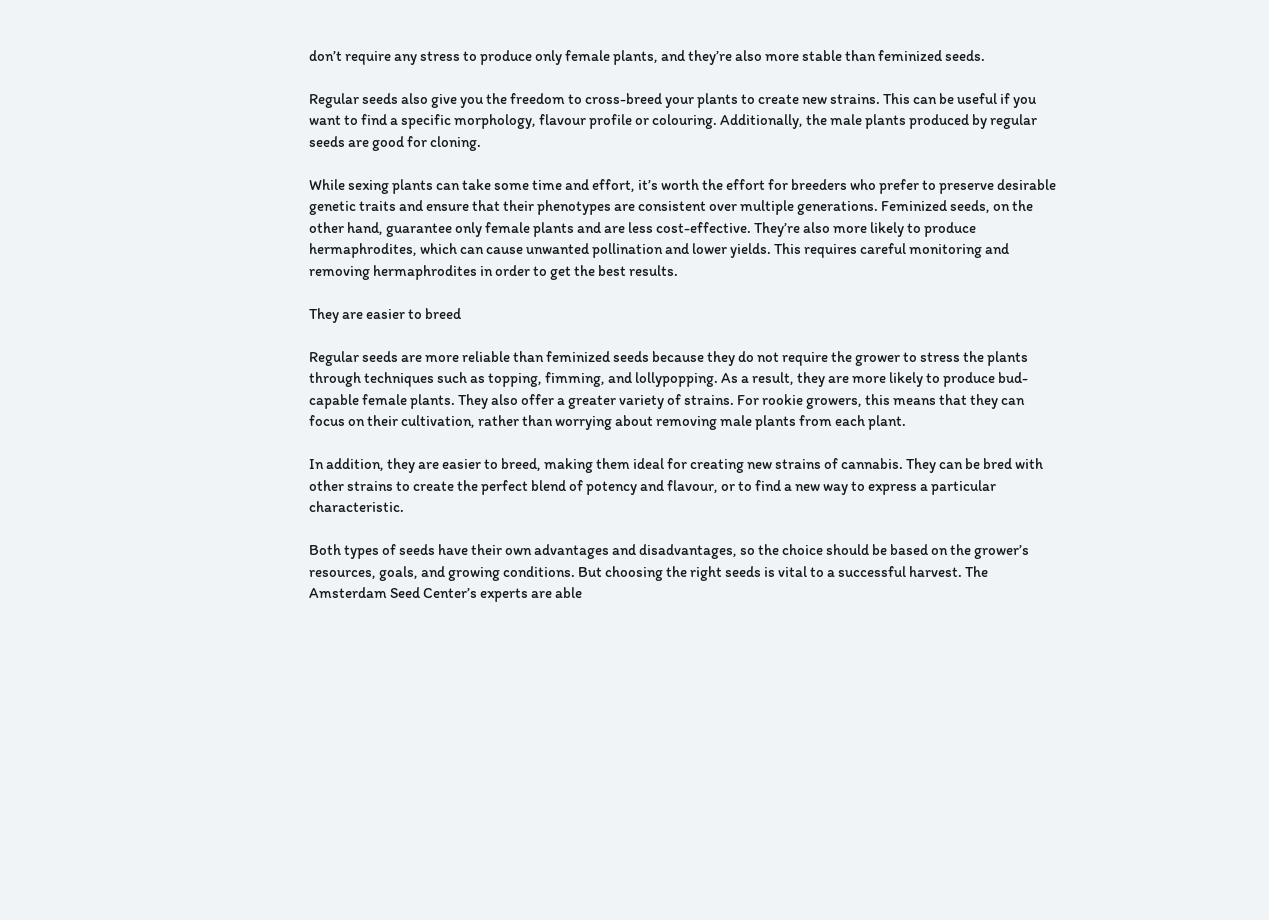don’t require any stress to produce only female plants, and they’re also more stable than feminized seeds.

Regular seeds also give you the freedom to cross-breed your plants to create new strains. This can be useful if you want to find a specific morphology, flavour profile or colouring. Additionally, the male plants produced by regular seeds are good for cloning.

While sexing plants can take some time and effort, it’s worth the effort for breeders who prefer to preserve desirable genetic traits and ensure that their phenotypes are consistent over multiple generations. Feminized seeds, on the other hand, guarantee only female plants and are less cost-effective. They’re also more likely to produce hermaphrodites, which can cause unwanted pollination and lower yields. This requires careful monitoring and removing hermaphrodites in order to get the best results.

They are easier to breed

Regular seeds are more reliable than feminized seeds because they do not require the grower to stress the plants through techniques such as topping, fimming, and lollypopping. As a result, they are more likely to produce bud-capable female plants. They also offer a greater variety of strains. For rookie growers, this means that they can focus on their cultivation, rather than worrying about removing male plants from each plant.

In addition, they are easier to breed, making them ideal for creating new strains of cannabis. They can be bred with other strains to create the perfect blend of potency and flavour, or to find a new way to express a particular characteristic.

Both types of seeds have their own advantages and disadvantages, so the choice should be based on the grower’s resources, goals, and growing conditions. But choosing the right seeds is vital to a successful harvest. The Amsterdam Seed Center’s experts are able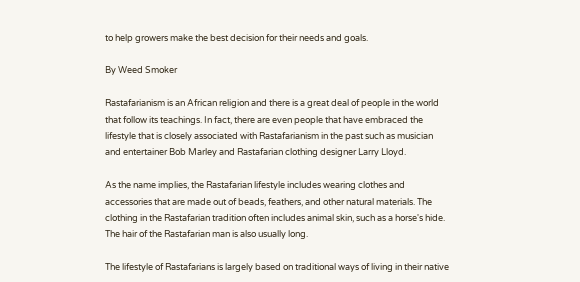to help growers make the best decision for their needs and goals.

By Weed Smoker

Rastafarianism is an African religion and there is a great deal of people in the world that follow its teachings. In fact, there are even people that have embraced the lifestyle that is closely associated with Rastafarianism in the past such as musician and entertainer Bob Marley and Rastafarian clothing designer Larry Lloyd.

As the name implies, the Rastafarian lifestyle includes wearing clothes and accessories that are made out of beads, feathers, and other natural materials. The clothing in the Rastafarian tradition often includes animal skin, such as a horse's hide. The hair of the Rastafarian man is also usually long.

The lifestyle of Rastafarians is largely based on traditional ways of living in their native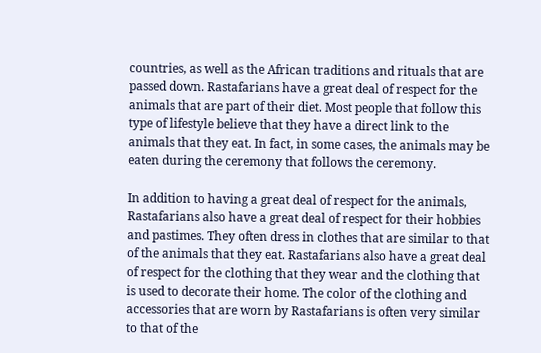countries, as well as the African traditions and rituals that are passed down. Rastafarians have a great deal of respect for the animals that are part of their diet. Most people that follow this type of lifestyle believe that they have a direct link to the animals that they eat. In fact, in some cases, the animals may be eaten during the ceremony that follows the ceremony.

In addition to having a great deal of respect for the animals, Rastafarians also have a great deal of respect for their hobbies and pastimes. They often dress in clothes that are similar to that of the animals that they eat. Rastafarians also have a great deal of respect for the clothing that they wear and the clothing that is used to decorate their home. The color of the clothing and accessories that are worn by Rastafarians is often very similar to that of the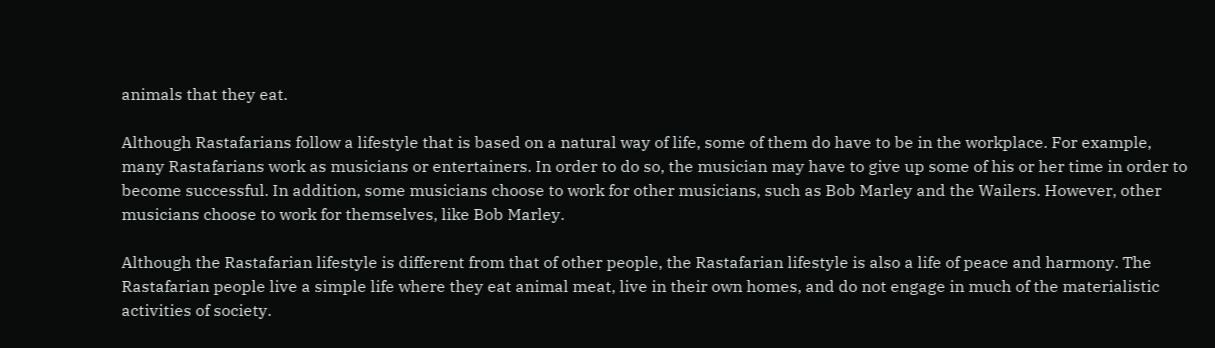animals that they eat.

Although Rastafarians follow a lifestyle that is based on a natural way of life, some of them do have to be in the workplace. For example, many Rastafarians work as musicians or entertainers. In order to do so, the musician may have to give up some of his or her time in order to become successful. In addition, some musicians choose to work for other musicians, such as Bob Marley and the Wailers. However, other musicians choose to work for themselves, like Bob Marley.

Although the Rastafarian lifestyle is different from that of other people, the Rastafarian lifestyle is also a life of peace and harmony. The Rastafarian people live a simple life where they eat animal meat, live in their own homes, and do not engage in much of the materialistic activities of society.